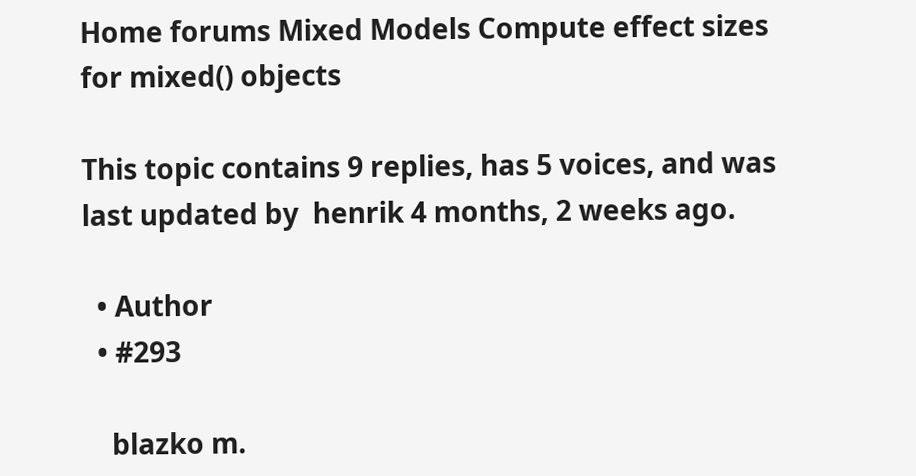Home forums Mixed Models Compute effect sizes for mixed() objects

This topic contains 9 replies, has 5 voices, and was last updated by  henrik 4 months, 2 weeks ago.

  • Author
  • #293

    blazko m.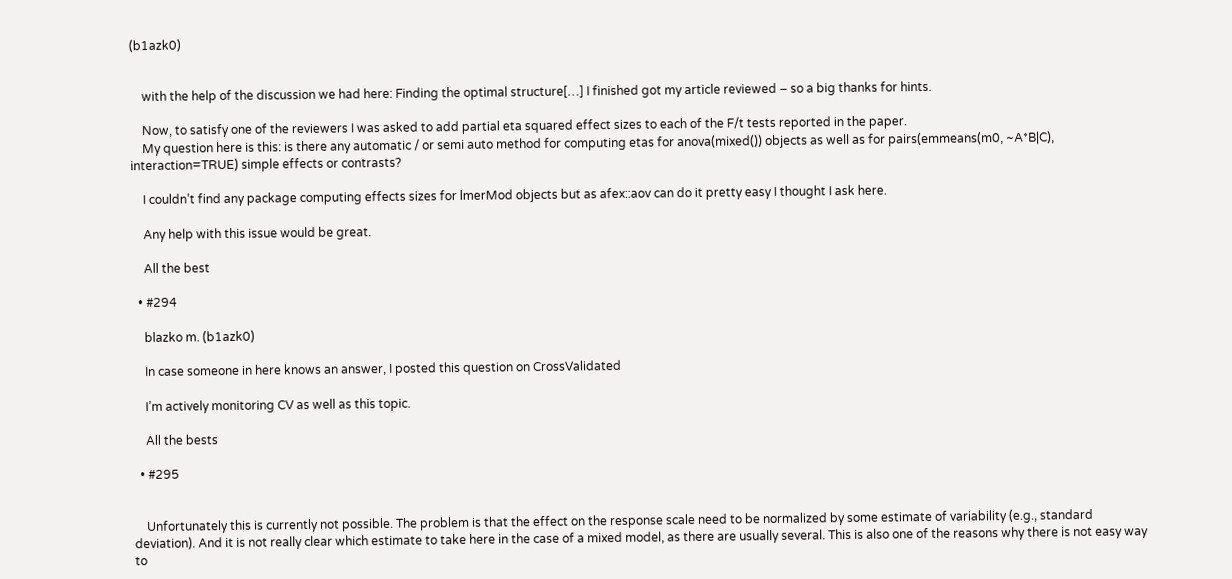(b1azk0)


    with the help of the discussion we had here: Finding the optimal structure[…] I finished got my article reviewed – so a big thanks for hints.

    Now, to satisfy one of the reviewers I was asked to add partial eta squared effect sizes to each of the F/t tests reported in the paper.
    My question here is this: is there any automatic / or semi auto method for computing etas for anova(mixed()) objects as well as for pairs(emmeans(m0, ~A*B|C), interaction=TRUE) simple effects or contrasts?

    I couldn’t find any package computing effects sizes for lmerMod objects but as afex::aov can do it pretty easy I thought I ask here.

    Any help with this issue would be great.

    All the best

  • #294

    blazko m. (b1azk0)

    In case someone in here knows an answer, I posted this question on CrossValidated

    I’m actively monitoring CV as well as this topic.

    All the bests

  • #295


    Unfortunately this is currently not possible. The problem is that the effect on the response scale need to be normalized by some estimate of variability (e.g., standard deviation). And it is not really clear which estimate to take here in the case of a mixed model, as there are usually several. This is also one of the reasons why there is not easy way to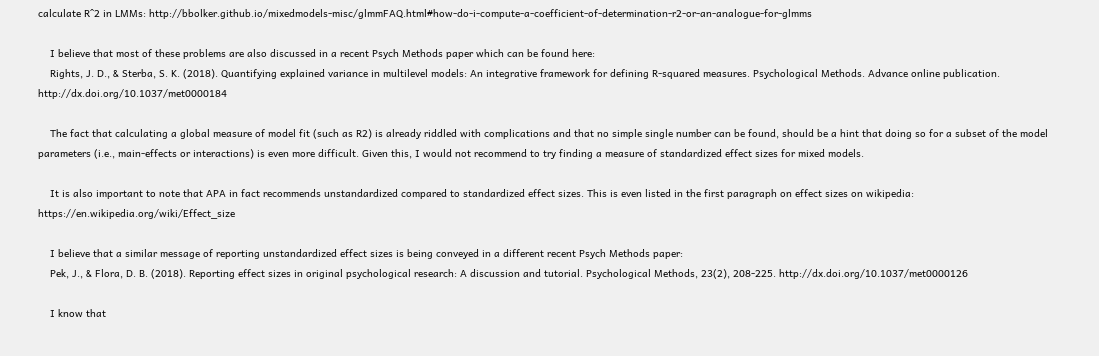calculate R^2 in LMMs: http://bbolker.github.io/mixedmodels-misc/glmmFAQ.html#how-do-i-compute-a-coefficient-of-determination-r2-or-an-analogue-for-glmms

    I believe that most of these problems are also discussed in a recent Psych Methods paper which can be found here:
    Rights, J. D., & Sterba, S. K. (2018). Quantifying explained variance in multilevel models: An integrative framework for defining R-squared measures. Psychological Methods. Advance online publication. http://dx.doi.org/10.1037/met0000184

    The fact that calculating a global measure of model fit (such as R2) is already riddled with complications and that no simple single number can be found, should be a hint that doing so for a subset of the model parameters (i.e., main-effects or interactions) is even more difficult. Given this, I would not recommend to try finding a measure of standardized effect sizes for mixed models.

    It is also important to note that APA in fact recommends unstandardized compared to standardized effect sizes. This is even listed in the first paragraph on effect sizes on wikipedia: https://en.wikipedia.org/wiki/Effect_size

    I believe that a similar message of reporting unstandardized effect sizes is being conveyed in a different recent Psych Methods paper:
    Pek, J., & Flora, D. B. (2018). Reporting effect sizes in original psychological research: A discussion and tutorial. Psychological Methods, 23(2), 208-225. http://dx.doi.org/10.1037/met0000126

    I know that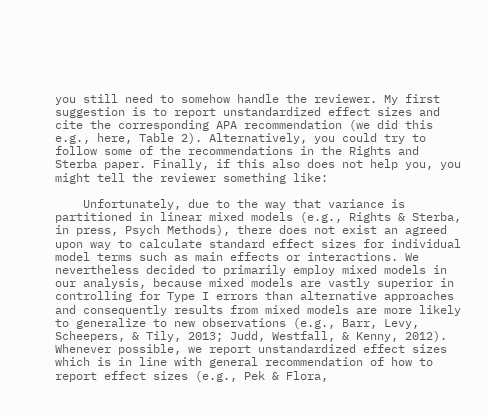you still need to somehow handle the reviewer. My first suggestion is to report unstandardized effect sizes and cite the corresponding APA recommendation (we did this e.g., here, Table 2). Alternatively, you could try to follow some of the recommendations in the Rights and Sterba paper. Finally, if this also does not help you, you might tell the reviewer something like:

    Unfortunately, due to the way that variance is partitioned in linear mixed models (e.g., Rights & Sterba, in press, Psych Methods), there does not exist an agreed upon way to calculate standard effect sizes for individual model terms such as main effects or interactions. We nevertheless decided to primarily employ mixed models in our analysis, because mixed models are vastly superior in controlling for Type I errors than alternative approaches and consequently results from mixed models are more likely to generalize to new observations (e.g., Barr, Levy, Scheepers, & Tily, 2013; Judd, Westfall, & Kenny, 2012). Whenever possible, we report unstandardized effect sizes which is in line with general recommendation of how to report effect sizes (e.g., Pek & Flora,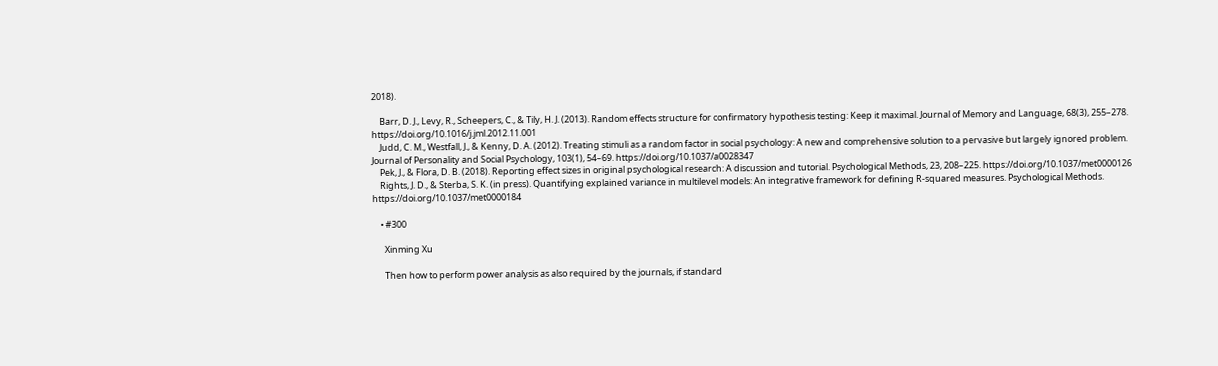2018).

    Barr, D. J., Levy, R., Scheepers, C., & Tily, H. J. (2013). Random effects structure for confirmatory hypothesis testing: Keep it maximal. Journal of Memory and Language, 68(3), 255–278. https://doi.org/10.1016/j.jml.2012.11.001
    Judd, C. M., Westfall, J., & Kenny, D. A. (2012). Treating stimuli as a random factor in social psychology: A new and comprehensive solution to a pervasive but largely ignored problem. Journal of Personality and Social Psychology, 103(1), 54–69. https://doi.org/10.1037/a0028347
    Pek, J., & Flora, D. B. (2018). Reporting effect sizes in original psychological research: A discussion and tutorial. Psychological Methods, 23, 208–225. https://doi.org/10.1037/met0000126
    Rights, J. D., & Sterba, S. K. (in press). Quantifying explained variance in multilevel models: An integrative framework for defining R-squared measures. Psychological Methods. https://doi.org/10.1037/met0000184

    • #300

      Xinming Xu

      Then how to perform power analysis as also required by the journals, if standard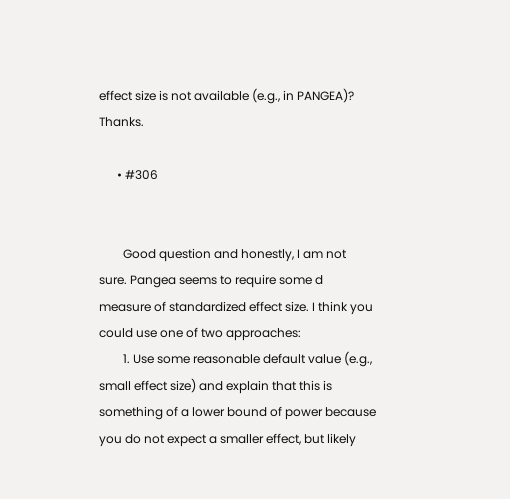effect size is not available (e.g., in PANGEA)? Thanks.

      • #306


        Good question and honestly, I am not sure. Pangea seems to require some d measure of standardized effect size. I think you could use one of two approaches:
        1. Use some reasonable default value (e.g., small effect size) and explain that this is something of a lower bound of power because you do not expect a smaller effect, but likely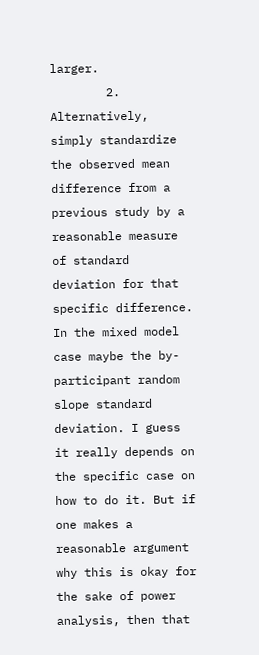larger.
        2. Alternatively, simply standardize the observed mean difference from a previous study by a reasonable measure of standard deviation for that specific difference. In the mixed model case maybe the by-participant random slope standard deviation. I guess it really depends on the specific case on how to do it. But if one makes a reasonable argument why this is okay for the sake of power analysis, then that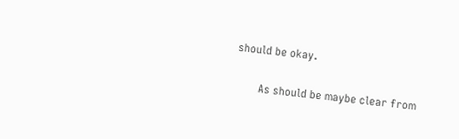should be okay.

        As should be maybe clear from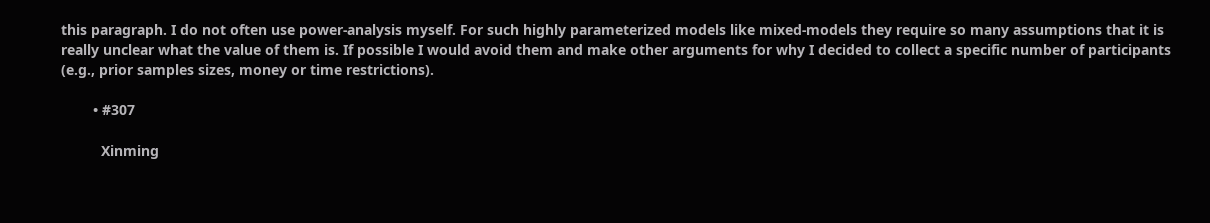this paragraph. I do not often use power-analysis myself. For such highly parameterized models like mixed-models they require so many assumptions that it is really unclear what the value of them is. If possible I would avoid them and make other arguments for why I decided to collect a specific number of participants (e.g., prior samples sizes, money or time restrictions).

        • #307

          Xinming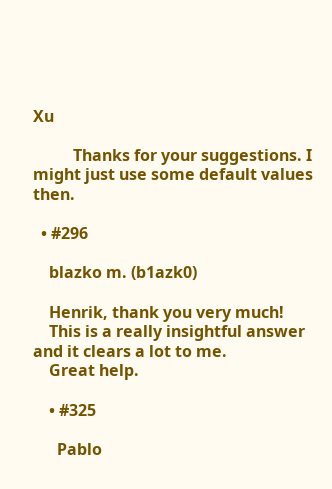Xu

          Thanks for your suggestions. I might just use some default values then.

  • #296

    blazko m. (b1azk0)

    Henrik, thank you very much!
    This is a really insightful answer and it clears a lot to me.
    Great help.

    • #325

      Pablo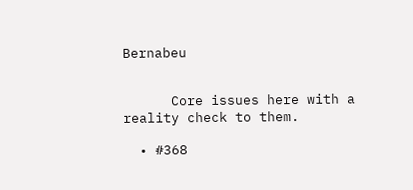Bernabeu


      Core issues here with a reality check to them.

  • #368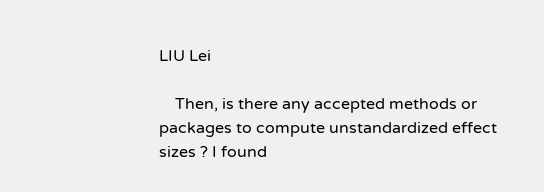LIU Lei

    Then, is there any accepted methods or packages to compute unstandardized effect sizes ? I found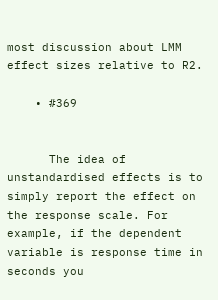most discussion about LMM effect sizes relative to R2.

    • #369


      The idea of unstandardised effects is to simply report the effect on the response scale. For example, if the dependent variable is response time in seconds you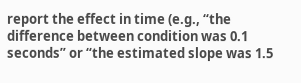report the effect in time (e.g., “the difference between condition was 0.1 seconds” or “the estimated slope was 1.5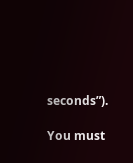seconds”).

You must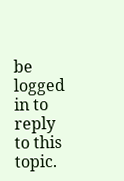be logged in to reply to this topic.